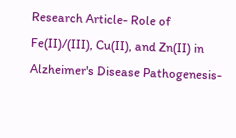Research Article- Role of Fe(II)/(III), Cu(II), and Zn(II) in Alzheimer's Disease Pathogenesis-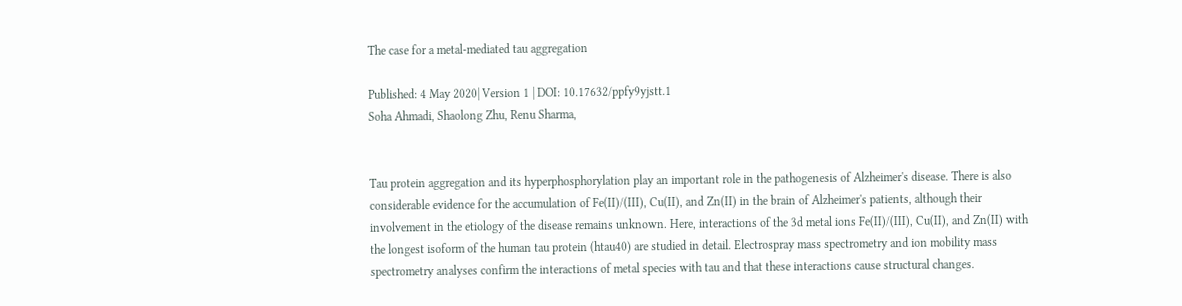The case for a metal-mediated tau aggregation

Published: 4 May 2020| Version 1 | DOI: 10.17632/ppfy9yjstt.1
Soha Ahmadi, Shaolong Zhu, Renu Sharma,


Tau protein aggregation and its hyperphosphorylation play an important role in the pathogenesis of Alzheimer's disease. There is also considerable evidence for the accumulation of Fe(II)/(III), Cu(II), and Zn(II) in the brain of Alzheimer's patients, although their involvement in the etiology of the disease remains unknown. Here, interactions of the 3d metal ions Fe(II)/(III), Cu(II), and Zn(II) with the longest isoform of the human tau protein (htau40) are studied in detail. Electrospray mass spectrometry and ion mobility mass spectrometry analyses confirm the interactions of metal species with tau and that these interactions cause structural changes.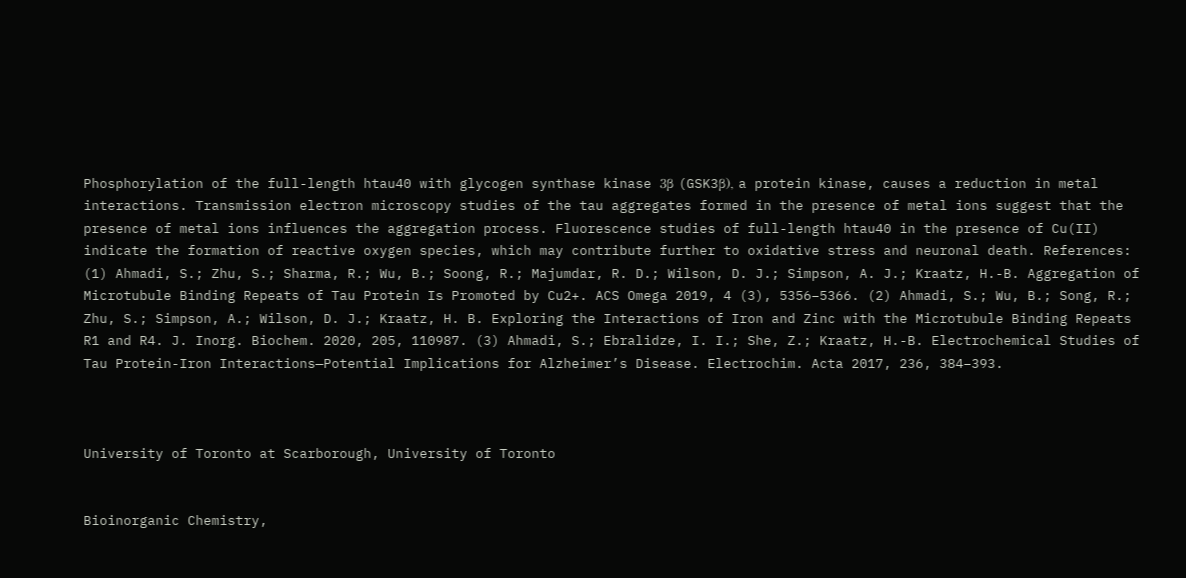Phosphorylation of the full-length htau40 with glycogen synthase kinase 3β (GSK3β), a protein kinase, causes a reduction in metal interactions. Transmission electron microscopy studies of the tau aggregates formed in the presence of metal ions suggest that the presence of metal ions influences the aggregation process. Fluorescence studies of full-length htau40 in the presence of Cu(II) indicate the formation of reactive oxygen species, which may contribute further to oxidative stress and neuronal death. References: (1) Ahmadi, S.; Zhu, S.; Sharma, R.; Wu, B.; Soong, R.; Majumdar, R. D.; Wilson, D. J.; Simpson, A. J.; Kraatz, H.-B. Aggregation of Microtubule Binding Repeats of Tau Protein Is Promoted by Cu2+. ACS Omega 2019, 4 (3), 5356–5366. (2) Ahmadi, S.; Wu, B.; Song, R.; Zhu, S.; Simpson, A.; Wilson, D. J.; Kraatz, H. B. Exploring the Interactions of Iron and Zinc with the Microtubule Binding Repeats R1 and R4. J. Inorg. Biochem. 2020, 205, 110987. (3) Ahmadi, S.; Ebralidze, I. I.; She, Z.; Kraatz, H.-B. Electrochemical Studies of Tau Protein-Iron Interactions—Potential Implications for Alzheimer’s Disease. Electrochim. Acta 2017, 236, 384–393.



University of Toronto at Scarborough, University of Toronto


Bioinorganic Chemistry,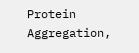Protein Aggregation,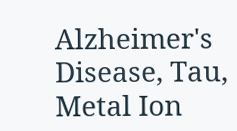Alzheimer's Disease, Tau, Metal Ion